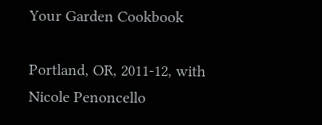Your Garden Cookbook

Portland, OR, 2011-12, with Nicole Penoncello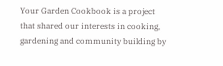Your Garden Cookbook is a project that shared our interests in cooking, gardening and community building by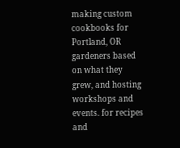making custom cookbooks for Portland, OR gardeners based on what they grew, and hosting workshops and events. for recipes and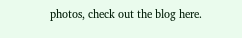photos, check out the blog here.